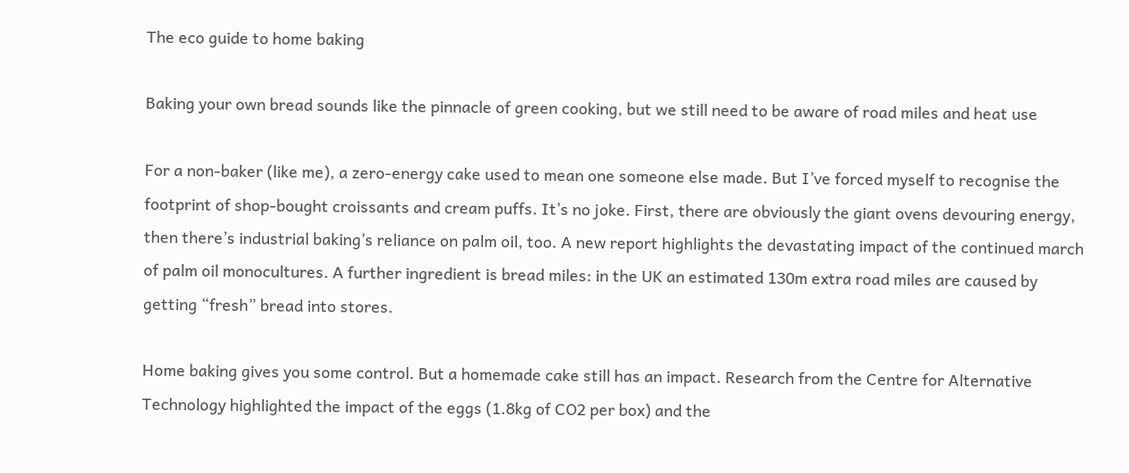The eco guide to home baking

Baking your own bread sounds like the pinnacle of green cooking, but we still need to be aware of road miles and heat use

For a non-baker (like me), a zero-energy cake used to mean one someone else made. But I’ve forced myself to recognise the footprint of shop-bought croissants and cream puffs. It’s no joke. First, there are obviously the giant ovens devouring energy, then there’s industrial baking’s reliance on palm oil, too. A new report highlights the devastating impact of the continued march of palm oil monocultures. A further ingredient is bread miles: in the UK an estimated 130m extra road miles are caused by getting “fresh” bread into stores.

Home baking gives you some control. But a homemade cake still has an impact. Research from the Centre for Alternative Technology highlighted the impact of the eggs (1.8kg of CO2 per box) and the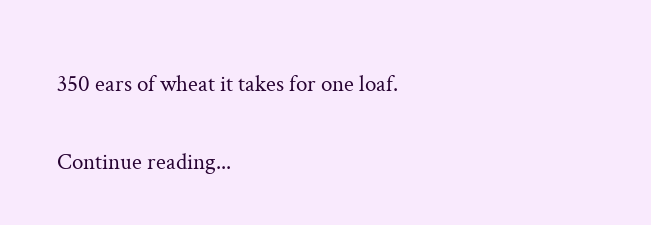350 ears of wheat it takes for one loaf.

Continue reading...